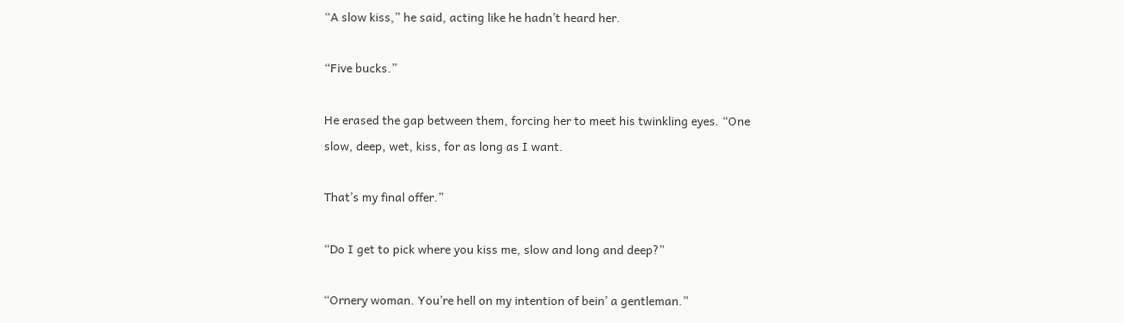“A slow kiss,” he said, acting like he hadn’t heard her.

“Five bucks.”

He erased the gap between them, forcing her to meet his twinkling eyes. “One slow, deep, wet, kiss, for as long as I want.

That’s my final offer.”

“Do I get to pick where you kiss me, slow and long and deep?”

“Ornery woman. You’re hell on my intention of bein’ a gentleman.”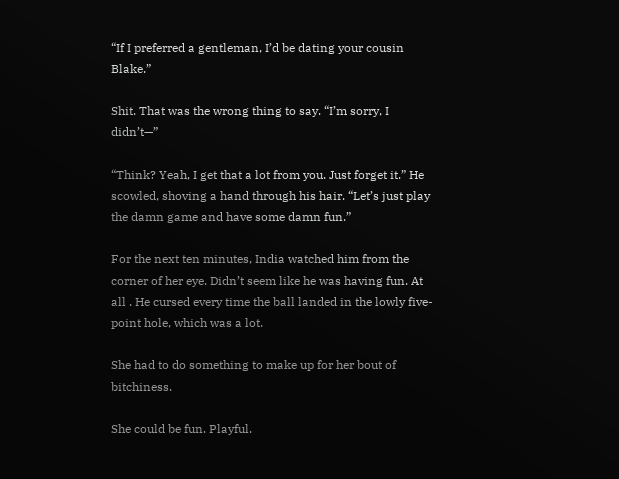“If I preferred a gentleman, I’d be dating your cousin Blake.”

Shit. That was the wrong thing to say. “I’m sorry, I didn’t—”

“Think? Yeah, I get that a lot from you. Just forget it.” He scowled, shoving a hand through his hair. “Let’s just play the damn game and have some damn fun.”

For the next ten minutes, India watched him from the corner of her eye. Didn’t seem like he was having fun. At all . He cursed every time the ball landed in the lowly five-point hole, which was a lot.

She had to do something to make up for her bout of bitchiness.

She could be fun. Playful.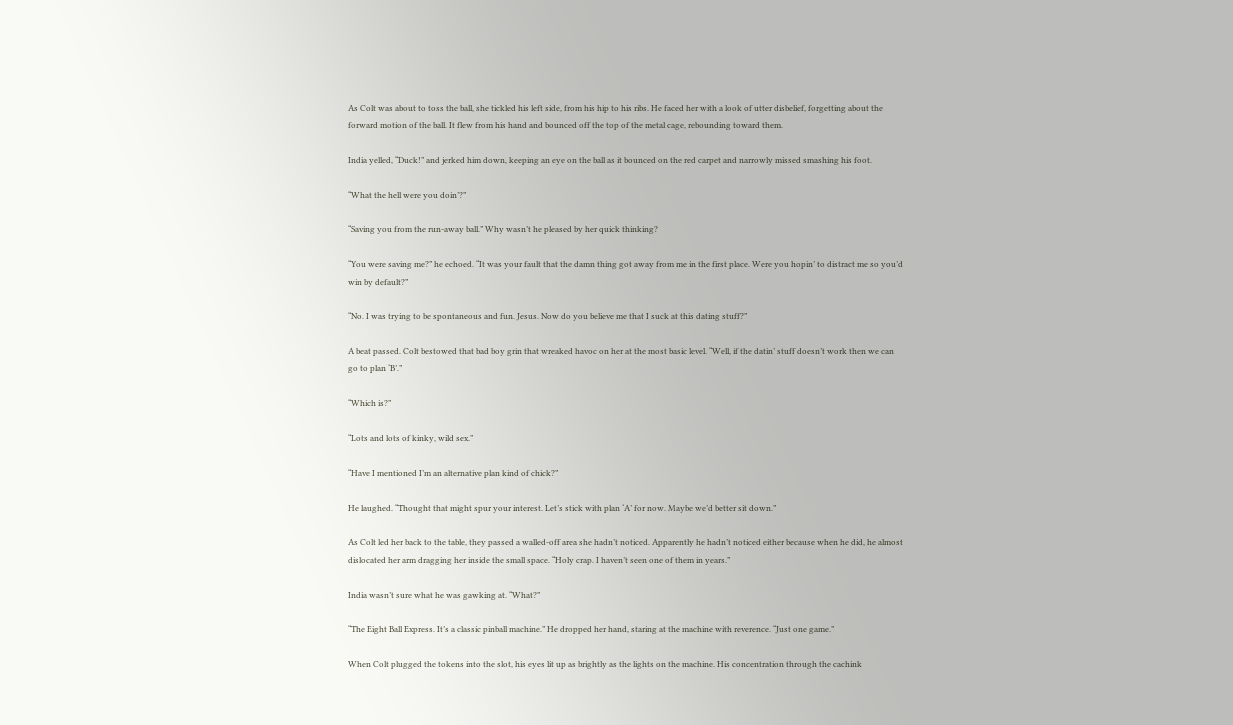As Colt was about to toss the ball, she tickled his left side, from his hip to his ribs. He faced her with a look of utter disbelief, forgetting about the forward motion of the ball. It flew from his hand and bounced off the top of the metal cage, rebounding toward them.

India yelled, “Duck!” and jerked him down, keeping an eye on the ball as it bounced on the red carpet and narrowly missed smashing his foot.

“What the hell were you doin’?”

“Saving you from the run-away ball.” Why wasn’t he pleased by her quick thinking?

“You were saving me?” he echoed. “It was your fault that the damn thing got away from me in the first place. Were you hopin’ to distract me so you’d win by default?”

“No. I was trying to be spontaneous and fun. Jesus. Now do you believe me that I suck at this dating stuff?”

A beat passed. Colt bestowed that bad boy grin that wreaked havoc on her at the most basic level. “Well, if the datin’ stuff doesn’t work then we can go to plan ‘B’.”

“Which is?”

“Lots and lots of kinky, wild sex.”

“Have I mentioned I’m an alternative plan kind of chick?”

He laughed. “Thought that might spur your interest. Let’s stick with plan ‘A’ for now. Maybe we’d better sit down.”

As Colt led her back to the table, they passed a walled-off area she hadn’t noticed. Apparently he hadn’t noticed either because when he did, he almost dislocated her arm dragging her inside the small space. “Holy crap. I haven’t seen one of them in years.”

India wasn’t sure what he was gawking at. “What?”

“The Eight Ball Express. It’s a classic pinball machine.” He dropped her hand, staring at the machine with reverence. “Just one game.”

When Colt plugged the tokens into the slot, his eyes lit up as brightly as the lights on the machine. His concentration through the cachink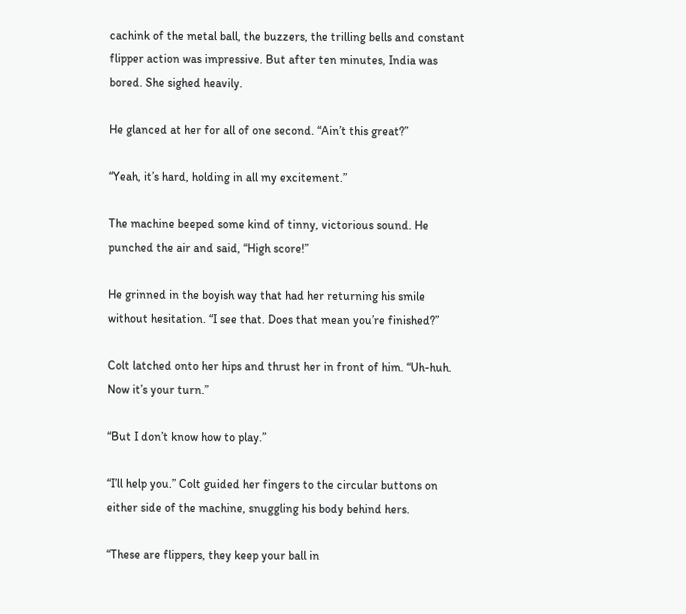cachink of the metal ball, the buzzers, the trilling bells and constant flipper action was impressive. But after ten minutes, India was bored. She sighed heavily.

He glanced at her for all of one second. “Ain’t this great?”

“Yeah, it’s hard, holding in all my excitement.”

The machine beeped some kind of tinny, victorious sound. He punched the air and said, “High score!”

He grinned in the boyish way that had her returning his smile without hesitation. “I see that. Does that mean you’re finished?”

Colt latched onto her hips and thrust her in front of him. “Uh-huh. Now it’s your turn.”

“But I don’t know how to play.”

“I’ll help you.” Colt guided her fingers to the circular buttons on either side of the machine, snuggling his body behind hers.

“These are flippers, they keep your ball in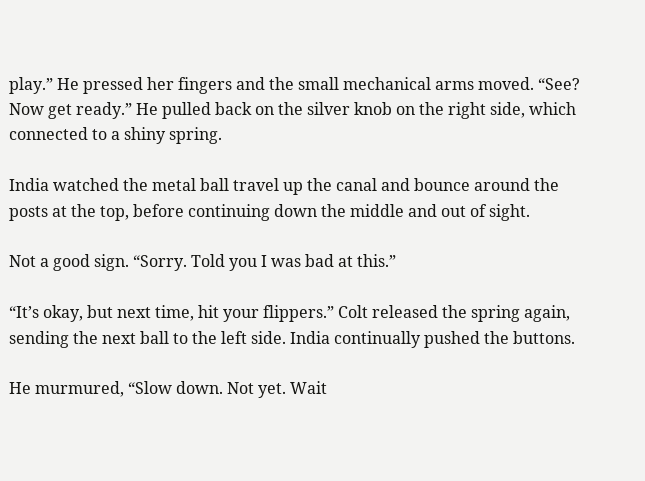play.” He pressed her fingers and the small mechanical arms moved. “See? Now get ready.” He pulled back on the silver knob on the right side, which connected to a shiny spring.

India watched the metal ball travel up the canal and bounce around the posts at the top, before continuing down the middle and out of sight.

Not a good sign. “Sorry. Told you I was bad at this.”

“It’s okay, but next time, hit your flippers.” Colt released the spring again, sending the next ball to the left side. India continually pushed the buttons.

He murmured, “Slow down. Not yet. Wait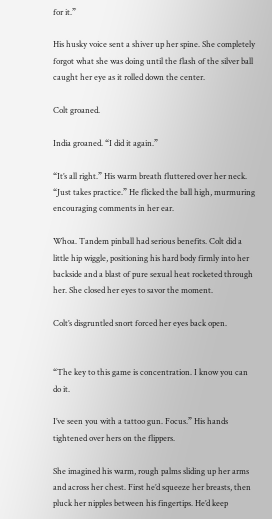for it.”

His husky voice sent a shiver up her spine. She completely forgot what she was doing until the flash of the silver ball caught her eye as it rolled down the center.

Colt groaned.

India groaned. “I did it again.”

“It’s all right.” His warm breath fluttered over her neck. “Just takes practice.” He flicked the ball high, murmuring encouraging comments in her ear.

Whoa. Tandem pinball had serious benefits. Colt did a little hip wiggle, positioning his hard body firmly into her backside and a blast of pure sexual heat rocketed through her. She closed her eyes to savor the moment.

Colt’s disgruntled snort forced her eyes back open.


“The key to this game is concentration. I know you can do it.

I’ve seen you with a tattoo gun. Focus.” His hands tightened over hers on the flippers.

She imagined his warm, rough palms sliding up her arms and across her chest. First he’d squeeze her breasts, then pluck her nipples between his fingertips. He’d keep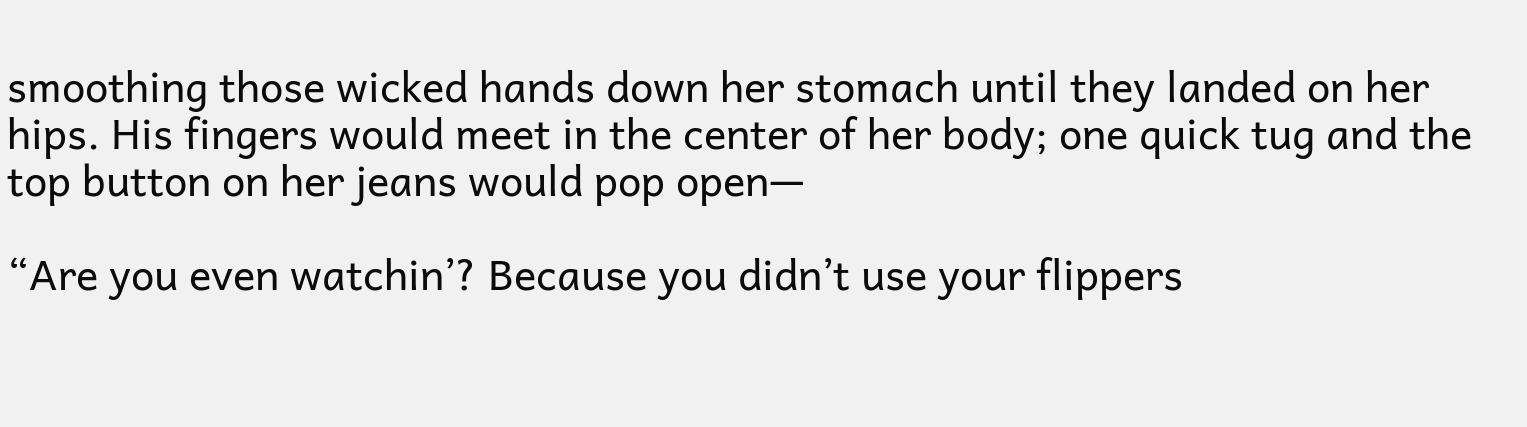smoothing those wicked hands down her stomach until they landed on her hips. His fingers would meet in the center of her body; one quick tug and the top button on her jeans would pop open—

“Are you even watchin’? Because you didn’t use your flippers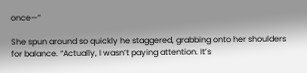once—”

She spun around so quickly he staggered, grabbing onto her shoulders for balance. “Actually, I wasn’t paying attention. It’s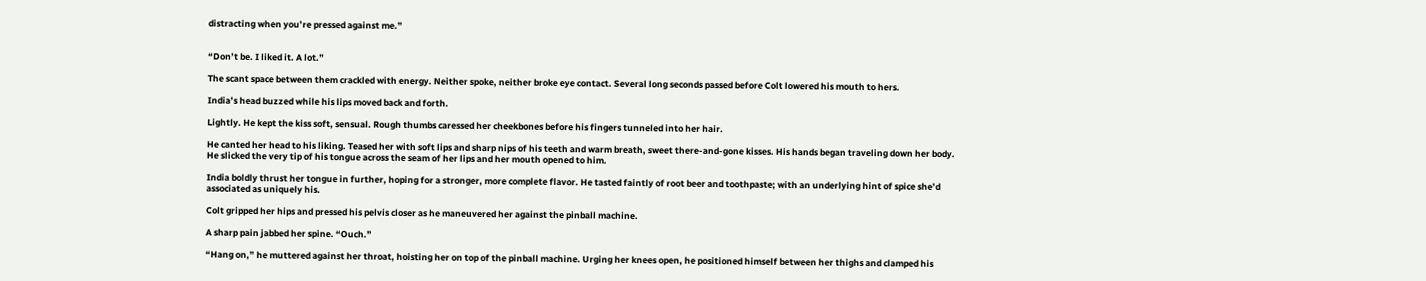distracting when you’re pressed against me.”


“Don’t be. I liked it. A lot.”

The scant space between them crackled with energy. Neither spoke, neither broke eye contact. Several long seconds passed before Colt lowered his mouth to hers.

India’s head buzzed while his lips moved back and forth.

Lightly. He kept the kiss soft, sensual. Rough thumbs caressed her cheekbones before his fingers tunneled into her hair.

He canted her head to his liking. Teased her with soft lips and sharp nips of his teeth and warm breath, sweet there-and-gone kisses. His hands began traveling down her body. He slicked the very tip of his tongue across the seam of her lips and her mouth opened to him.

India boldly thrust her tongue in further, hoping for a stronger, more complete flavor. He tasted faintly of root beer and toothpaste; with an underlying hint of spice she’d associated as uniquely his.

Colt gripped her hips and pressed his pelvis closer as he maneuvered her against the pinball machine.

A sharp pain jabbed her spine. “Ouch.”

“Hang on,” he muttered against her throat, hoisting her on top of the pinball machine. Urging her knees open, he positioned himself between her thighs and clamped his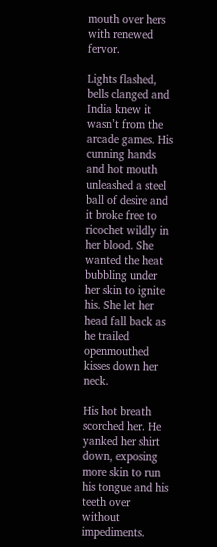mouth over hers with renewed fervor.

Lights flashed, bells clanged and India knew it wasn’t from the arcade games. His cunning hands and hot mouth unleashed a steel ball of desire and it broke free to ricochet wildly in her blood. She wanted the heat bubbling under her skin to ignite his. She let her head fall back as he trailed openmouthed kisses down her neck.

His hot breath scorched her. He yanked her shirt down, exposing more skin to run his tongue and his teeth over without impediments.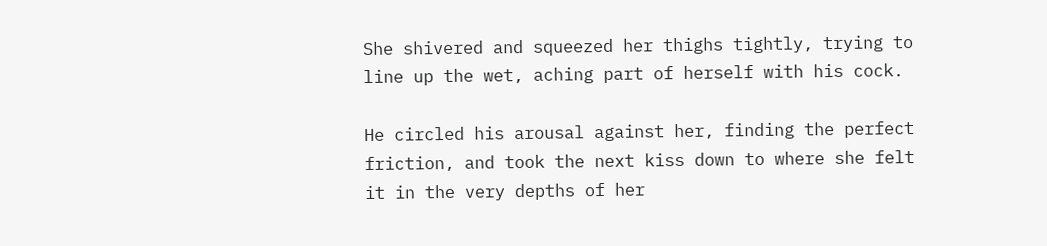She shivered and squeezed her thighs tightly, trying to line up the wet, aching part of herself with his cock.

He circled his arousal against her, finding the perfect friction, and took the next kiss down to where she felt it in the very depths of her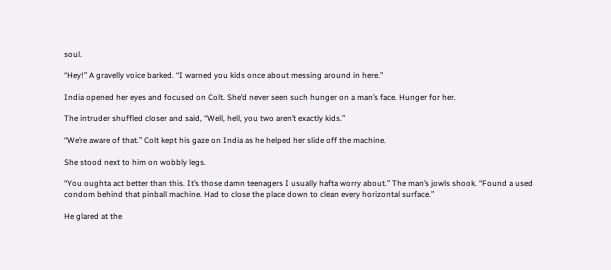soul.

“Hey!” A gravelly voice barked. “I warned you kids once about messing around in here.”

India opened her eyes and focused on Colt. She’d never seen such hunger on a man’s face. Hunger for her.

The intruder shuffled closer and said, “Well, hell, you two aren’t exactly kids.”

“We’re aware of that.” Colt kept his gaze on India as he helped her slide off the machine.

She stood next to him on wobbly legs.

“You oughta act better than this. It’s those damn teenagers I usually hafta worry about.” The man’s jowls shook. “Found a used condom behind that pinball machine. Had to close the place down to clean every horizontal surface.”

He glared at the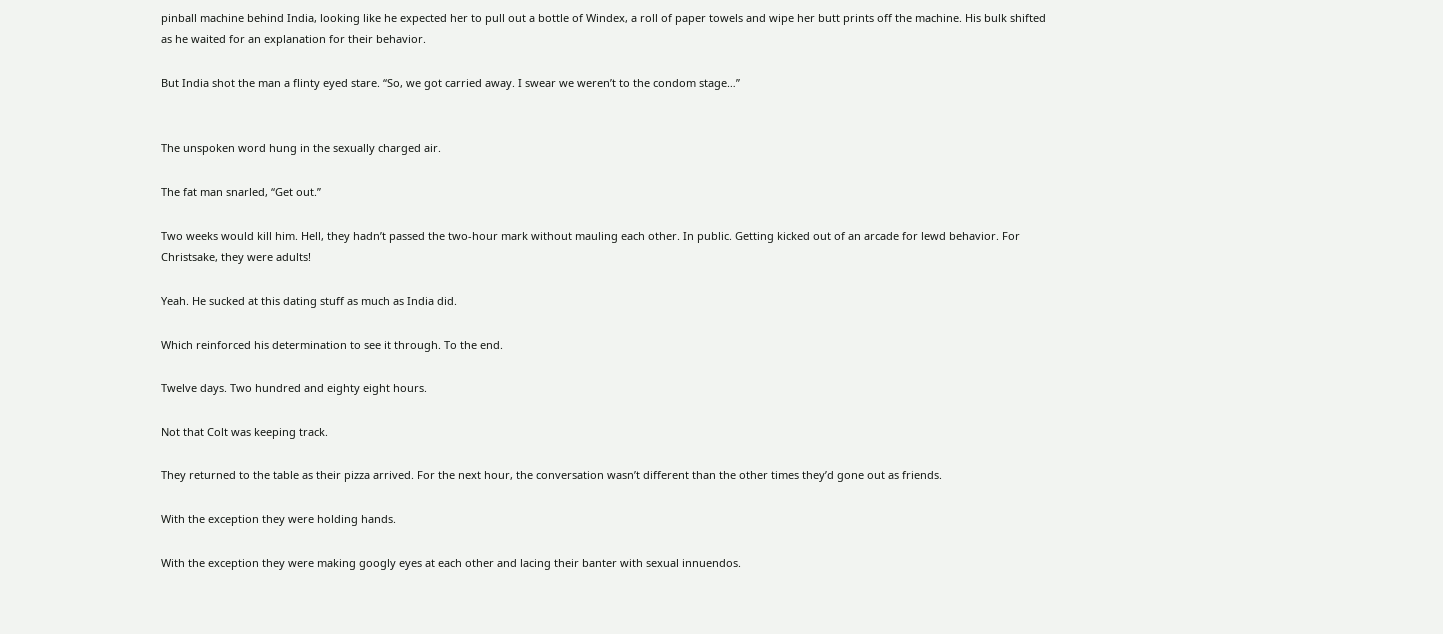pinball machine behind India, looking like he expected her to pull out a bottle of Windex, a roll of paper towels and wipe her butt prints off the machine. His bulk shifted as he waited for an explanation for their behavior.

But India shot the man a flinty eyed stare. “So, we got carried away. I swear we weren’t to the condom stage…”


The unspoken word hung in the sexually charged air.

The fat man snarled, “Get out.”

Two weeks would kill him. Hell, they hadn’t passed the two-hour mark without mauling each other. In public. Getting kicked out of an arcade for lewd behavior. For Christsake, they were adults!

Yeah. He sucked at this dating stuff as much as India did.

Which reinforced his determination to see it through. To the end.

Twelve days. Two hundred and eighty eight hours.

Not that Colt was keeping track.

They returned to the table as their pizza arrived. For the next hour, the conversation wasn’t different than the other times they’d gone out as friends.

With the exception they were holding hands.

With the exception they were making googly eyes at each other and lacing their banter with sexual innuendos.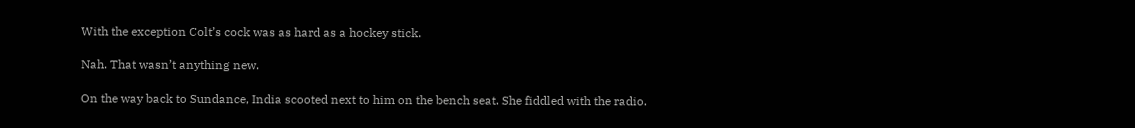With the exception Colt’s cock was as hard as a hockey stick.

Nah. That wasn’t anything new.

On the way back to Sundance, India scooted next to him on the bench seat. She fiddled with the radio.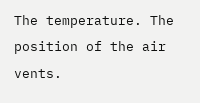The temperature. The position of the air vents.